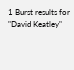1 Burst results for "David Keatley"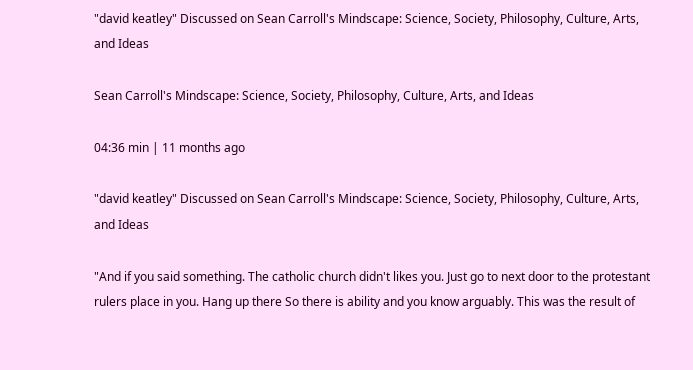"david keatley" Discussed on Sean Carroll's Mindscape: Science, Society, Philosophy, Culture, Arts, and Ideas

Sean Carroll's Mindscape: Science, Society, Philosophy, Culture, Arts, and Ideas

04:36 min | 11 months ago

"david keatley" Discussed on Sean Carroll's Mindscape: Science, Society, Philosophy, Culture, Arts, and Ideas

"And if you said something. The catholic church didn't likes you. Just go to next door to the protestant rulers place in you. Hang up there So there is ability and you know arguably. This was the result of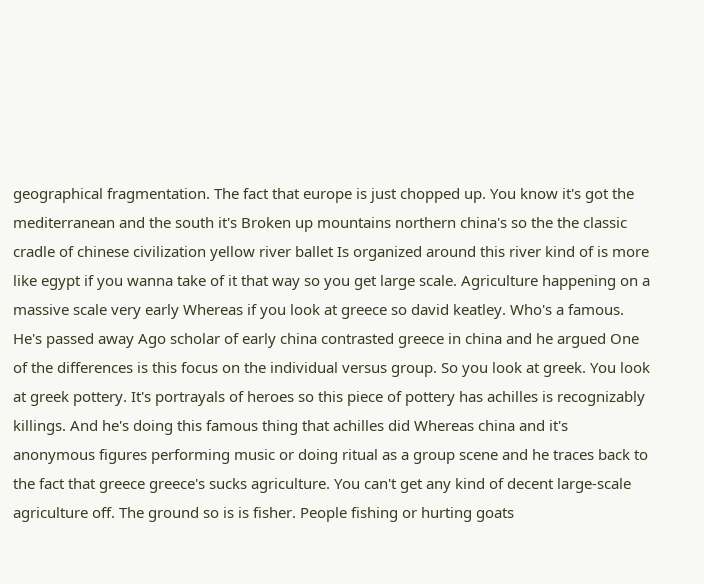geographical fragmentation. The fact that europe is just chopped up. You know it's got the mediterranean and the south it's Broken up mountains northern china's so the the classic cradle of chinese civilization yellow river ballet Is organized around this river kind of is more like egypt if you wanna take of it that way so you get large scale. Agriculture happening on a massive scale very early Whereas if you look at greece so david keatley. Who's a famous. He's passed away Ago scholar of early china contrasted greece in china and he argued One of the differences is this focus on the individual versus group. So you look at greek. You look at greek pottery. It's portrayals of heroes so this piece of pottery has achilles is recognizably killings. And he's doing this famous thing that achilles did Whereas china and it's anonymous figures performing music or doing ritual as a group scene and he traces back to the fact that greece greece's sucks agriculture. You can't get any kind of decent large-scale agriculture off. The ground so is is fisher. People fishing or hurting goats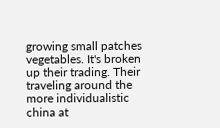growing small patches vegetables. It's broken up their trading. Their traveling around the more individualistic china at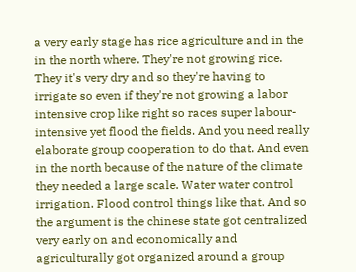a very early stage has rice agriculture and in the in the north where. They're not growing rice. They it's very dry and so they're having to irrigate so even if they're not growing a labor intensive crop like right so races super labour-intensive yet flood the fields. And you need really elaborate group cooperation to do that. And even in the north because of the nature of the climate they needed a large scale. Water water control irrigation. Flood control things like that. And so the argument is the chinese state got centralized very early on and economically and agriculturally got organized around a group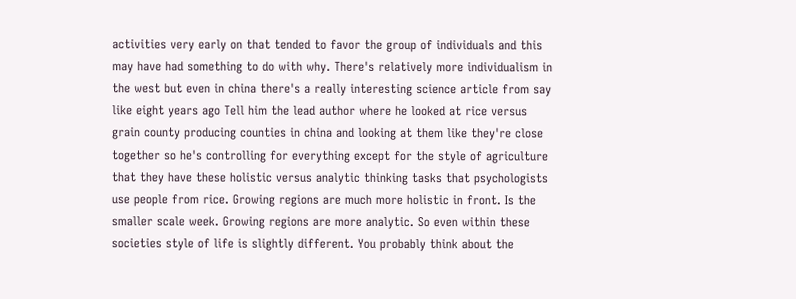activities very early on that tended to favor the group of individuals and this may have had something to do with why. There's relatively more individualism in the west but even in china there's a really interesting science article from say like eight years ago Tell him the lead author where he looked at rice versus grain county producing counties in china and looking at them like they're close together so he's controlling for everything except for the style of agriculture that they have these holistic versus analytic thinking tasks that psychologists use people from rice. Growing regions are much more holistic in front. Is the smaller scale week. Growing regions are more analytic. So even within these societies style of life is slightly different. You probably think about the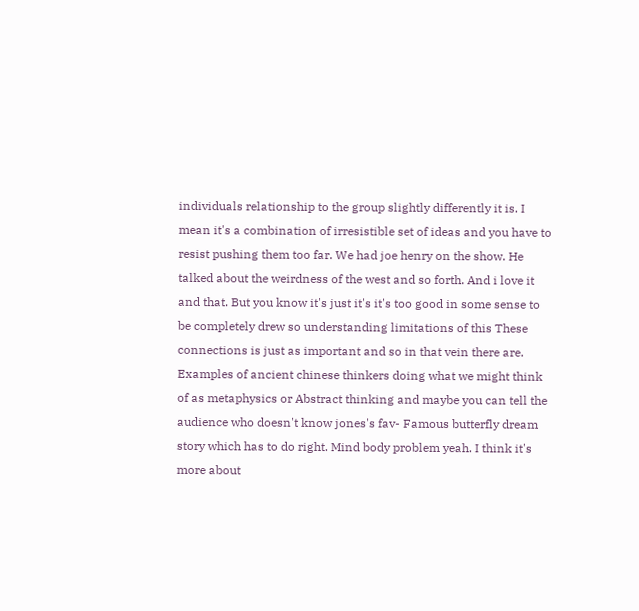individuals relationship to the group slightly differently it is. I mean it's a combination of irresistible set of ideas and you have to resist pushing them too far. We had joe henry on the show. He talked about the weirdness of the west and so forth. And i love it and that. But you know it's just it's it's too good in some sense to be completely drew so understanding limitations of this These connections is just as important and so in that vein there are. Examples of ancient chinese thinkers doing what we might think of as metaphysics or Abstract thinking and maybe you can tell the audience who doesn't know jones's fav- Famous butterfly dream story which has to do right. Mind body problem yeah. I think it's more about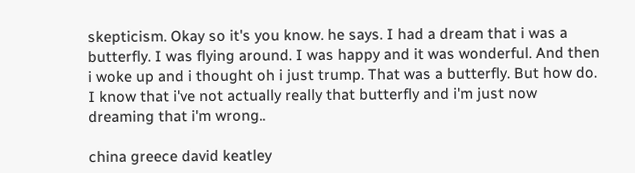skepticism. Okay so it's you know. he says. I had a dream that i was a butterfly. I was flying around. I was happy and it was wonderful. And then i woke up and i thought oh i just trump. That was a butterfly. But how do. I know that i've not actually really that butterfly and i'm just now dreaming that i'm wrong..

china greece david keatley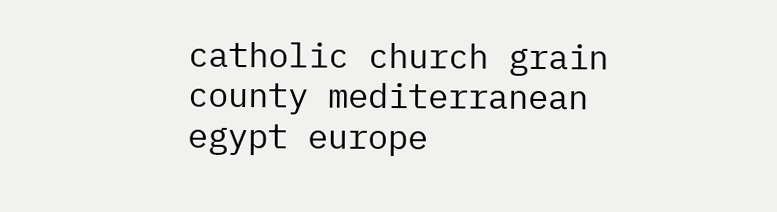catholic church grain county mediterranean egypt europe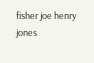fisher joe henry jones